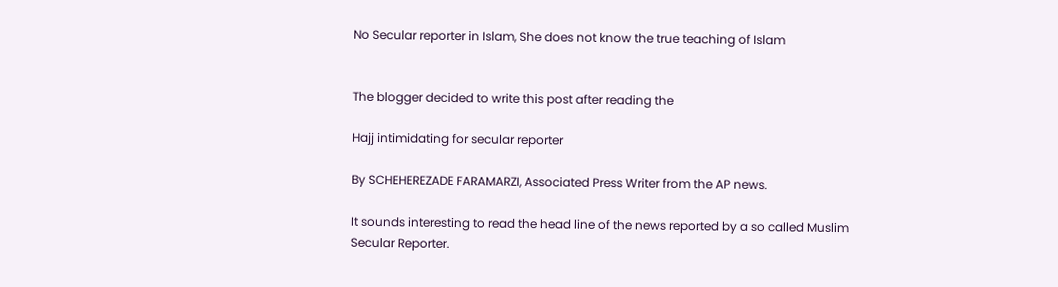No Secular reporter in Islam, She does not know the true teaching of Islam


The blogger decided to write this post after reading the

Hajj intimidating for secular reporter

By SCHEHEREZADE FARAMARZI, Associated Press Writer from the AP news.

It sounds interesting to read the head line of the news reported by a so called Muslim Secular Reporter.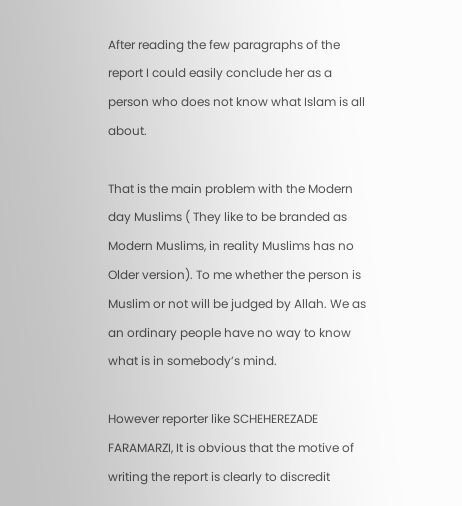After reading the few paragraphs of the report I could easily conclude her as a person who does not know what Islam is all about.

That is the main problem with the Modern day Muslims ( They like to be branded as Modern Muslims, in reality Muslims has no Older version). To me whether the person is Muslim or not will be judged by Allah. We as an ordinary people have no way to know what is in somebody’s mind.

However reporter like SCHEHEREZADE FARAMARZI, It is obvious that the motive of writing the report is clearly to discredit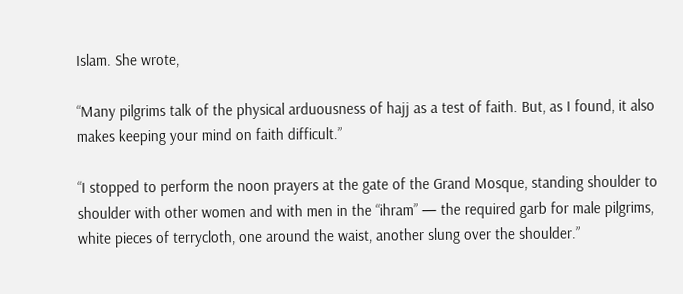Islam. She wrote,

“Many pilgrims talk of the physical arduousness of hajj as a test of faith. But, as I found, it also makes keeping your mind on faith difficult.”

“I stopped to perform the noon prayers at the gate of the Grand Mosque, standing shoulder to shoulder with other women and with men in the “ihram” — the required garb for male pilgrims, white pieces of terrycloth, one around the waist, another slung over the shoulder.”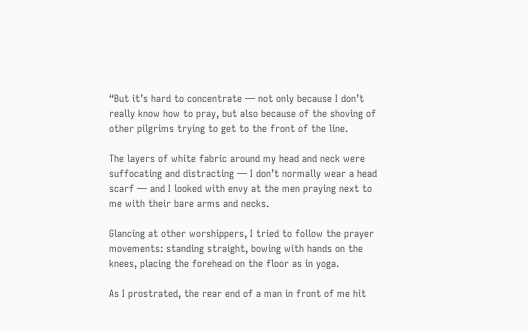“But it’s hard to concentrate — not only because I don’t really know how to pray, but also because of the shoving of other pilgrims trying to get to the front of the line.

The layers of white fabric around my head and neck were suffocating and distracting — I don’t normally wear a head scarf — and I looked with envy at the men praying next to me with their bare arms and necks.

Glancing at other worshippers, I tried to follow the prayer movements: standing straight, bowing with hands on the knees, placing the forehead on the floor as in yoga.

As I prostrated, the rear end of a man in front of me hit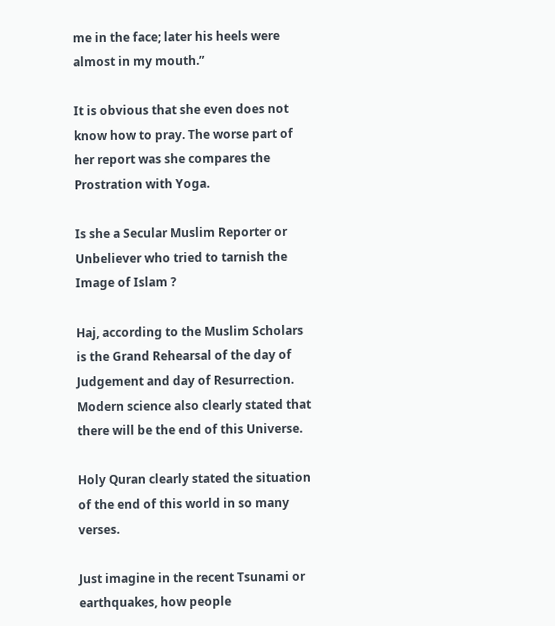me in the face; later his heels were almost in my mouth.”

It is obvious that she even does not know how to pray. The worse part of her report was she compares the Prostration with Yoga.

Is she a Secular Muslim Reporter or Unbeliever who tried to tarnish the Image of Islam ?

Haj, according to the Muslim Scholars is the Grand Rehearsal of the day of Judgement and day of Resurrection. Modern science also clearly stated that there will be the end of this Universe.

Holy Quran clearly stated the situation of the end of this world in so many verses.

Just imagine in the recent Tsunami or earthquakes, how people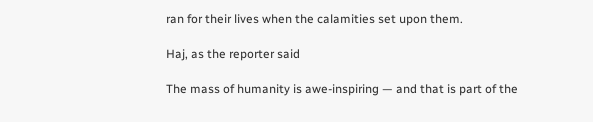ran for their lives when the calamities set upon them.

Haj, as the reporter said

The mass of humanity is awe-inspiring — and that is part of the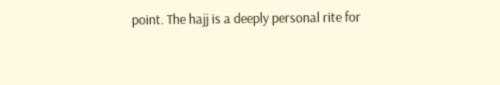point. The hajj is a deeply personal rite for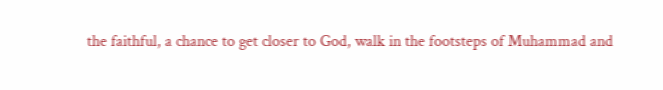the faithful, a chance to get closer to God, walk in the footsteps of Muhammad and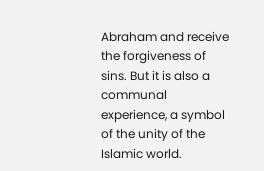Abraham and receive the forgiveness of sins. But it is also a communal experience, a symbol of the unity of the Islamic world.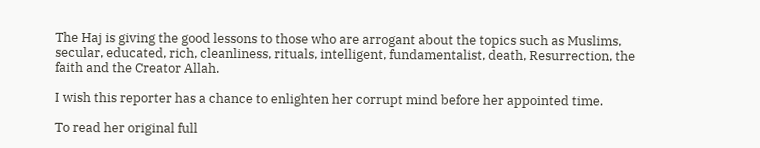The Haj is giving the good lessons to those who are arrogant about the topics such as Muslims, secular, educated, rich, cleanliness, rituals, intelligent, fundamentalist, death, Resurrection, the faith and the Creator Allah.

I wish this reporter has a chance to enlighten her corrupt mind before her appointed time.

To read her original full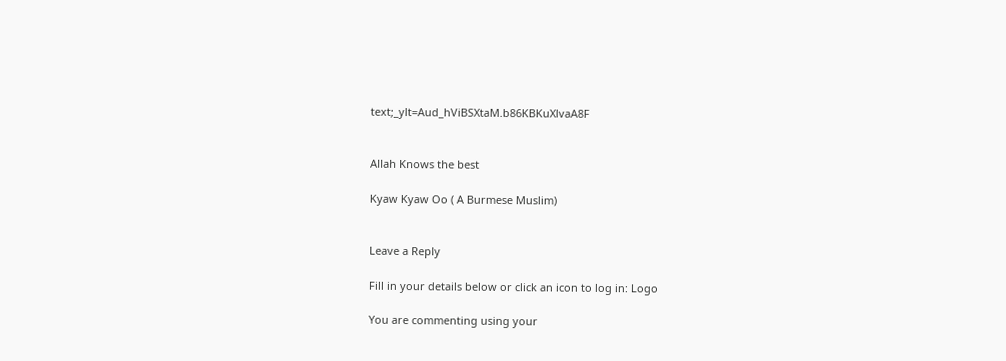text;_ylt=Aud_hViBSXtaM.b86KBKuXlvaA8F


Allah Knows the best

Kyaw Kyaw Oo ( A Burmese Muslim)


Leave a Reply

Fill in your details below or click an icon to log in: Logo

You are commenting using your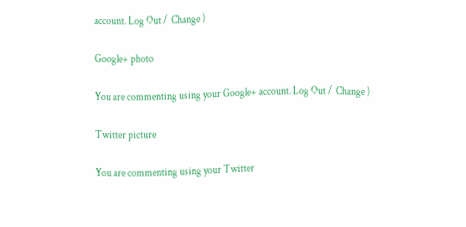account. Log Out /  Change )

Google+ photo

You are commenting using your Google+ account. Log Out /  Change )

Twitter picture

You are commenting using your Twitter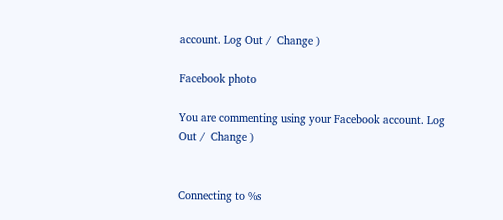account. Log Out /  Change )

Facebook photo

You are commenting using your Facebook account. Log Out /  Change )


Connecting to %s